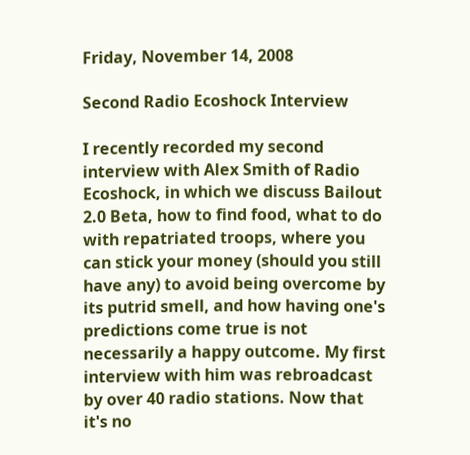Friday, November 14, 2008

Second Radio Ecoshock Interview

I recently recorded my second interview with Alex Smith of Radio Ecoshock, in which we discuss Bailout 2.0 Beta, how to find food, what to do with repatriated troops, where you can stick your money (should you still have any) to avoid being overcome by its putrid smell, and how having one's predictions come true is not necessarily a happy outcome. My first interview with him was rebroadcast by over 40 radio stations. Now that it's no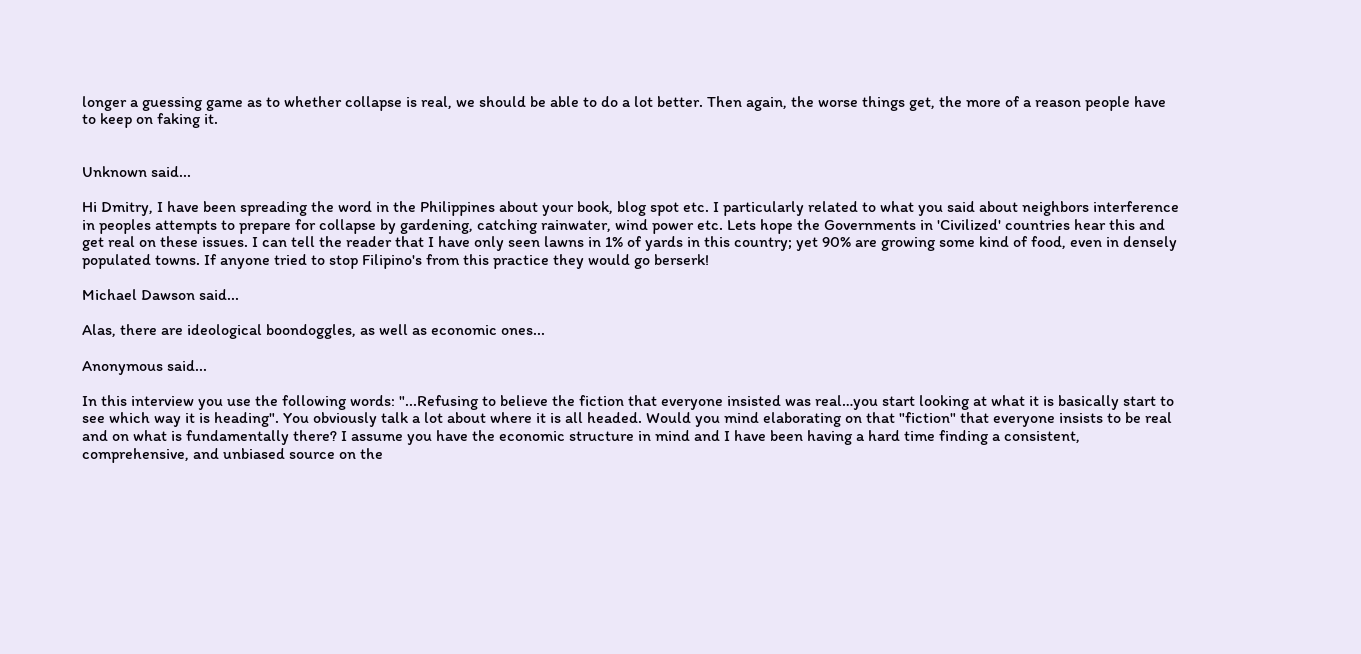longer a guessing game as to whether collapse is real, we should be able to do a lot better. Then again, the worse things get, the more of a reason people have to keep on faking it.


Unknown said...

Hi Dmitry, I have been spreading the word in the Philippines about your book, blog spot etc. I particularly related to what you said about neighbors interference in peoples attempts to prepare for collapse by gardening, catching rainwater, wind power etc. Lets hope the Governments in 'Civilized' countries hear this and get real on these issues. I can tell the reader that I have only seen lawns in 1% of yards in this country; yet 90% are growing some kind of food, even in densely populated towns. If anyone tried to stop Filipino's from this practice they would go berserk!

Michael Dawson said...

Alas, there are ideological boondoggles, as well as economic ones...

Anonymous said...

In this interview you use the following words: "...Refusing to believe the fiction that everyone insisted was real…you start looking at what it is basically start to see which way it is heading". You obviously talk a lot about where it is all headed. Would you mind elaborating on that "fiction" that everyone insists to be real and on what is fundamentally there? I assume you have the economic structure in mind and I have been having a hard time finding a consistent, comprehensive, and unbiased source on the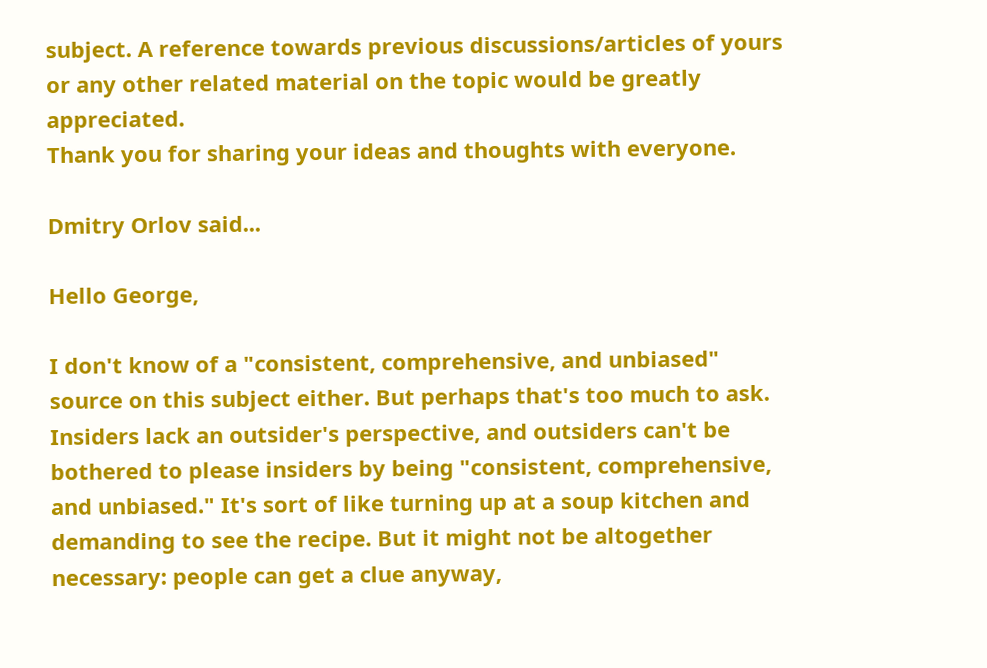subject. A reference towards previous discussions/articles of yours or any other related material on the topic would be greatly appreciated.
Thank you for sharing your ideas and thoughts with everyone.

Dmitry Orlov said...

Hello George,

I don't know of a "consistent, comprehensive, and unbiased" source on this subject either. But perhaps that's too much to ask. Insiders lack an outsider's perspective, and outsiders can't be bothered to please insiders by being "consistent, comprehensive, and unbiased." It's sort of like turning up at a soup kitchen and demanding to see the recipe. But it might not be altogether necessary: people can get a clue anyway,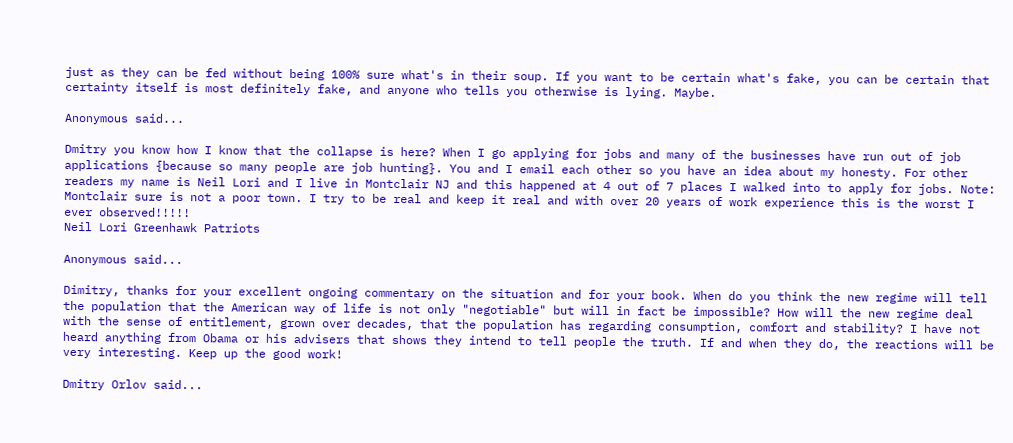just as they can be fed without being 100% sure what's in their soup. If you want to be certain what's fake, you can be certain that certainty itself is most definitely fake, and anyone who tells you otherwise is lying. Maybe.

Anonymous said...

Dmitry you know how I know that the collapse is here? When I go applying for jobs and many of the businesses have run out of job applications {because so many people are job hunting}. You and I email each other so you have an idea about my honesty. For other readers my name is Neil Lori and I live in Montclair NJ and this happened at 4 out of 7 places I walked into to apply for jobs. Note: Montclair sure is not a poor town. I try to be real and keep it real and with over 20 years of work experience this is the worst I ever observed!!!!!
Neil Lori Greenhawk Patriots

Anonymous said...

Dimitry, thanks for your excellent ongoing commentary on the situation and for your book. When do you think the new regime will tell the population that the American way of life is not only "negotiable" but will in fact be impossible? How will the new regime deal with the sense of entitlement, grown over decades, that the population has regarding consumption, comfort and stability? I have not heard anything from Obama or his advisers that shows they intend to tell people the truth. If and when they do, the reactions will be very interesting. Keep up the good work!

Dmitry Orlov said...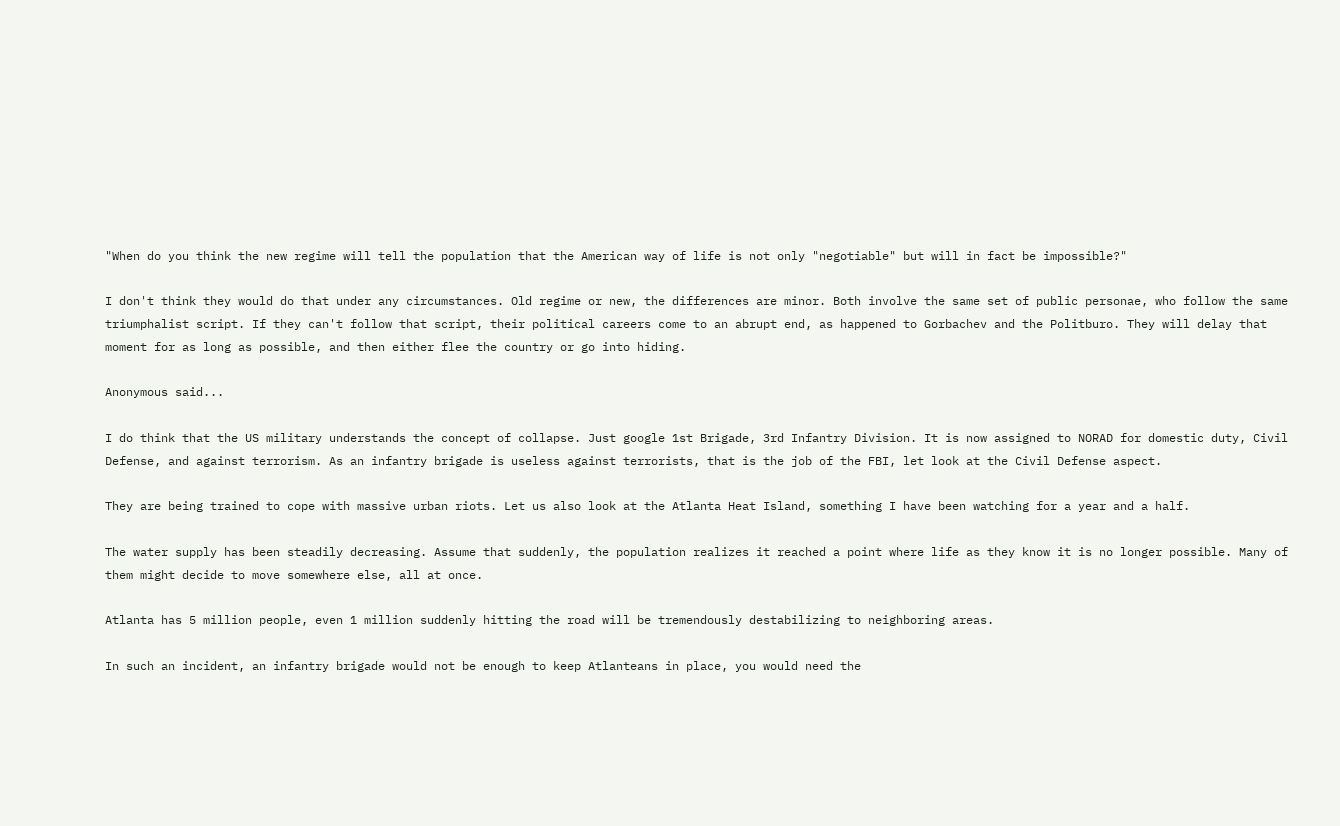"When do you think the new regime will tell the population that the American way of life is not only "negotiable" but will in fact be impossible?"

I don't think they would do that under any circumstances. Old regime or new, the differences are minor. Both involve the same set of public personae, who follow the same triumphalist script. If they can't follow that script, their political careers come to an abrupt end, as happened to Gorbachev and the Politburo. They will delay that moment for as long as possible, and then either flee the country or go into hiding.

Anonymous said...

I do think that the US military understands the concept of collapse. Just google 1st Brigade, 3rd Infantry Division. It is now assigned to NORAD for domestic duty, Civil Defense, and against terrorism. As an infantry brigade is useless against terrorists, that is the job of the FBI, let look at the Civil Defense aspect.

They are being trained to cope with massive urban riots. Let us also look at the Atlanta Heat Island, something I have been watching for a year and a half.

The water supply has been steadily decreasing. Assume that suddenly, the population realizes it reached a point where life as they know it is no longer possible. Many of them might decide to move somewhere else, all at once.

Atlanta has 5 million people, even 1 million suddenly hitting the road will be tremendously destabilizing to neighboring areas.

In such an incident, an infantry brigade would not be enough to keep Atlanteans in place, you would need the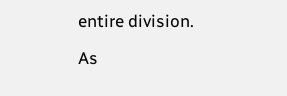entire division.

As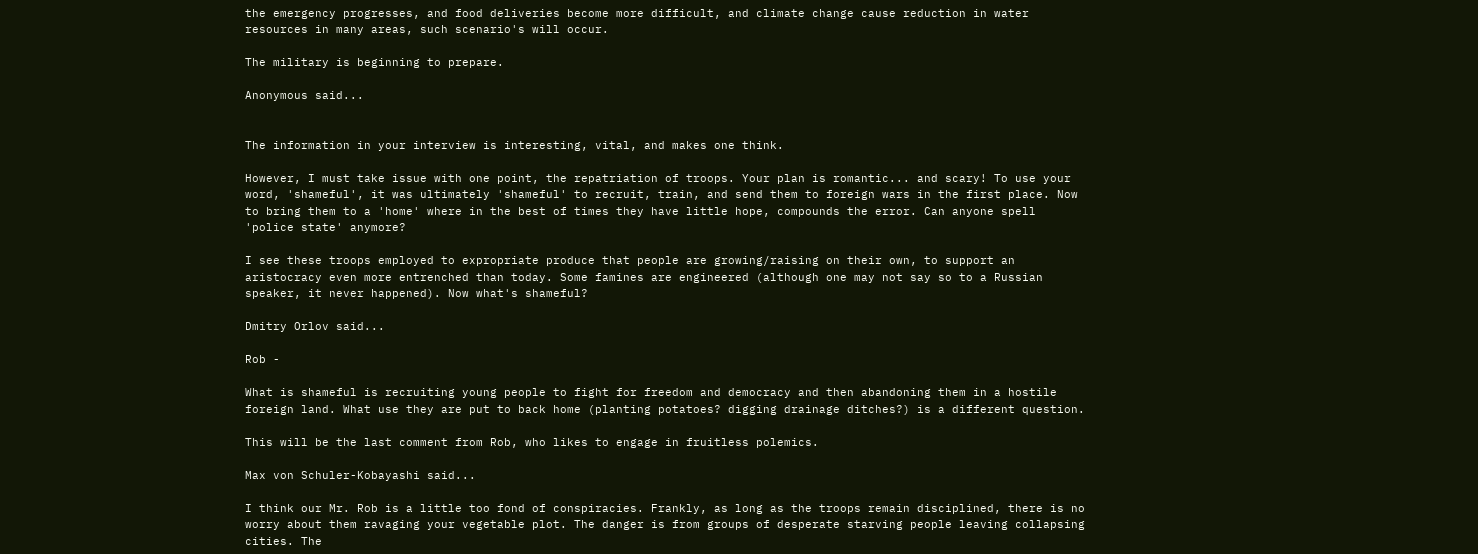the emergency progresses, and food deliveries become more difficult, and climate change cause reduction in water resources in many areas, such scenario's will occur.

The military is beginning to prepare.

Anonymous said...


The information in your interview is interesting, vital, and makes one think.

However, I must take issue with one point, the repatriation of troops. Your plan is romantic... and scary! To use your word, 'shameful', it was ultimately 'shameful' to recruit, train, and send them to foreign wars in the first place. Now to bring them to a 'home' where in the best of times they have little hope, compounds the error. Can anyone spell 'police state' anymore?

I see these troops employed to expropriate produce that people are growing/raising on their own, to support an aristocracy even more entrenched than today. Some famines are engineered (although one may not say so to a Russian speaker, it never happened). Now what's shameful?

Dmitry Orlov said...

Rob -

What is shameful is recruiting young people to fight for freedom and democracy and then abandoning them in a hostile foreign land. What use they are put to back home (planting potatoes? digging drainage ditches?) is a different question.

This will be the last comment from Rob, who likes to engage in fruitless polemics.

Max von Schuler-Kobayashi said...

I think our Mr. Rob is a little too fond of conspiracies. Frankly, as long as the troops remain disciplined, there is no worry about them ravaging your vegetable plot. The danger is from groups of desperate starving people leaving collapsing cities. The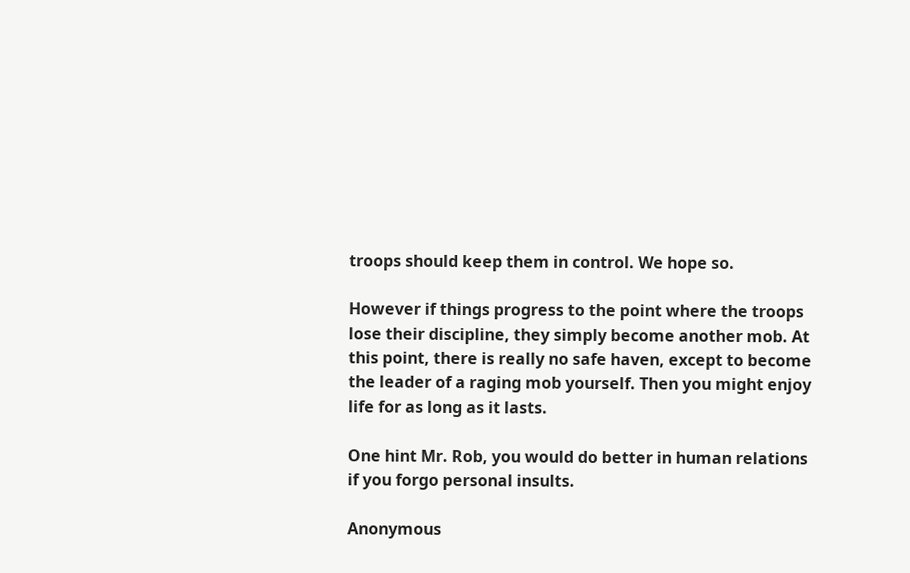troops should keep them in control. We hope so.

However if things progress to the point where the troops lose their discipline, they simply become another mob. At this point, there is really no safe haven, except to become the leader of a raging mob yourself. Then you might enjoy life for as long as it lasts.

One hint Mr. Rob, you would do better in human relations if you forgo personal insults.

Anonymous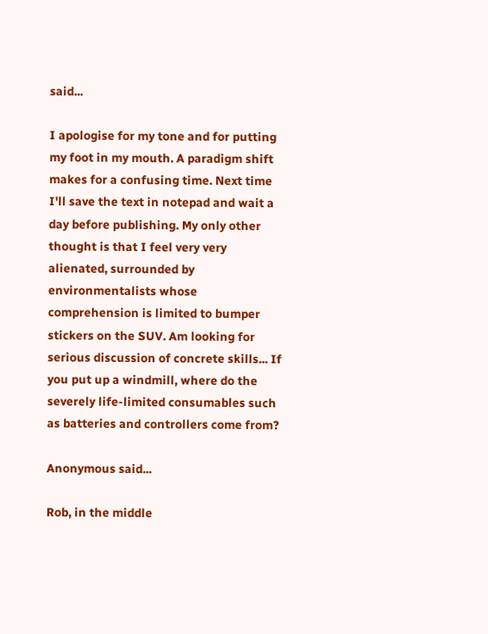said...

I apologise for my tone and for putting my foot in my mouth. A paradigm shift makes for a confusing time. Next time I'll save the text in notepad and wait a day before publishing. My only other thought is that I feel very very alienated, surrounded by environmentalists whose comprehension is limited to bumper stickers on the SUV. Am looking for serious discussion of concrete skills... If you put up a windmill, where do the severely life-limited consumables such as batteries and controllers come from?

Anonymous said...

Rob, in the middle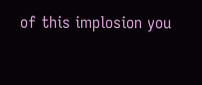of this implosion you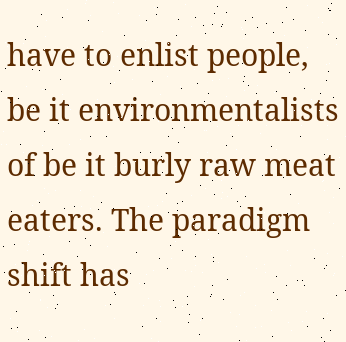have to enlist people, be it environmentalists of be it burly raw meat eaters. The paradigm shift has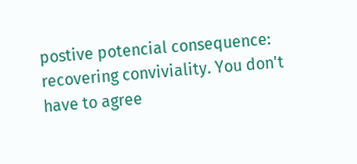postive potencial consequence: recovering conviviality. You don't have to agree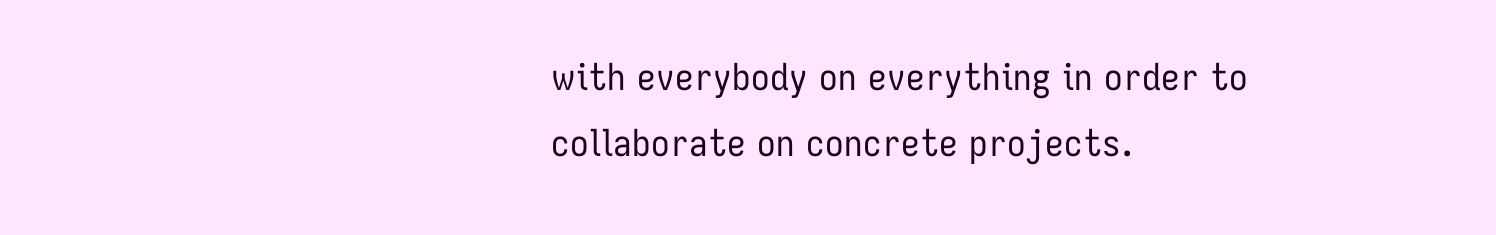with everybody on everything in order to collaborate on concrete projects.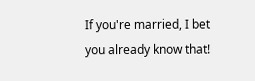If you're married, I bet you already know that!